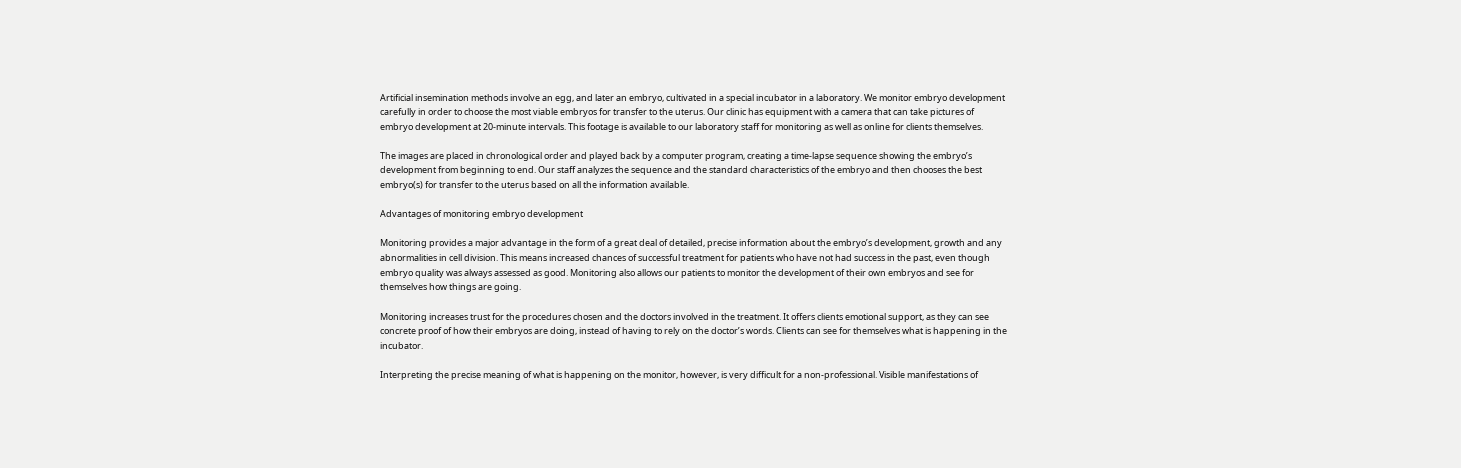Artificial insemination methods involve an egg, and later an embryo, cultivated in a special incubator in a laboratory. We monitor embryo development carefully in order to choose the most viable embryos for transfer to the uterus. Our clinic has equipment with a camera that can take pictures of embryo development at 20-minute intervals. This footage is available to our laboratory staff for monitoring as well as online for clients themselves.

The images are placed in chronological order and played back by a computer program, creating a time-lapse sequence showing the embryo’s development from beginning to end. Our staff analyzes the sequence and the standard characteristics of the embryo and then chooses the best embryo(s) for transfer to the uterus based on all the information available.

Advantages of monitoring embryo development

Monitoring provides a major advantage in the form of a great deal of detailed, precise information about the embryo’s development, growth and any abnormalities in cell division. This means increased chances of successful treatment for patients who have not had success in the past, even though embryo quality was always assessed as good. Monitoring also allows our patients to monitor the development of their own embryos and see for themselves how things are going.

Monitoring increases trust for the procedures chosen and the doctors involved in the treatment. It offers clients emotional support, as they can see concrete proof of how their embryos are doing, instead of having to rely on the doctor’s words. Clients can see for themselves what is happening in the incubator.

Interpreting the precise meaning of what is happening on the monitor, however, is very difficult for a non-professional. Visible manifestations of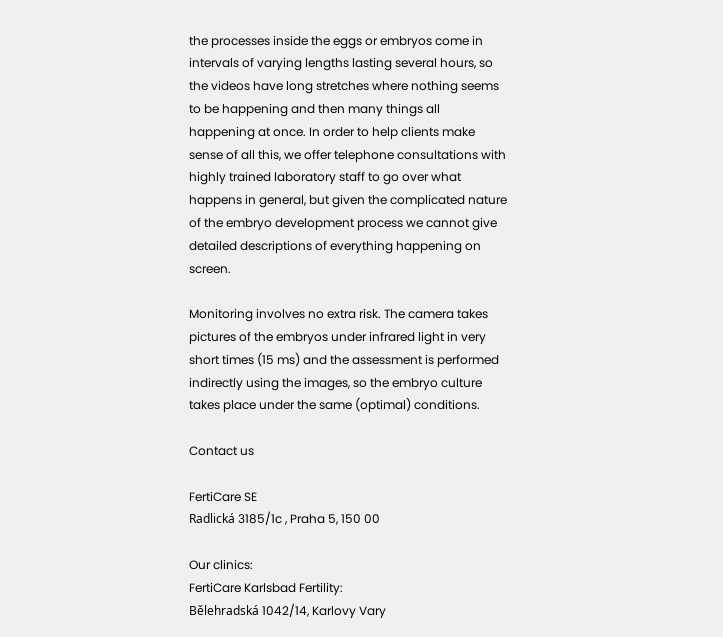the processes inside the eggs or embryos come in intervals of varying lengths lasting several hours, so the videos have long stretches where nothing seems to be happening and then many things all happening at once. In order to help clients make sense of all this, we offer telephone consultations with highly trained laboratory staff to go over what happens in general, but given the complicated nature of the embryo development process we cannot give detailed descriptions of everything happening on screen.

Monitoring involves no extra risk. The camera takes pictures of the embryos under infrared light in very short times (15 ms) and the assessment is performed indirectly using the images, so the embryo culture takes place under the same (optimal) conditions.

Contact us

FertiCare SE
Radlická 3185/1c , Praha 5, 150 00

Our clinics:
FertiCare Karlsbad Fertility:
Bělehradská 1042/14, Karlovy Vary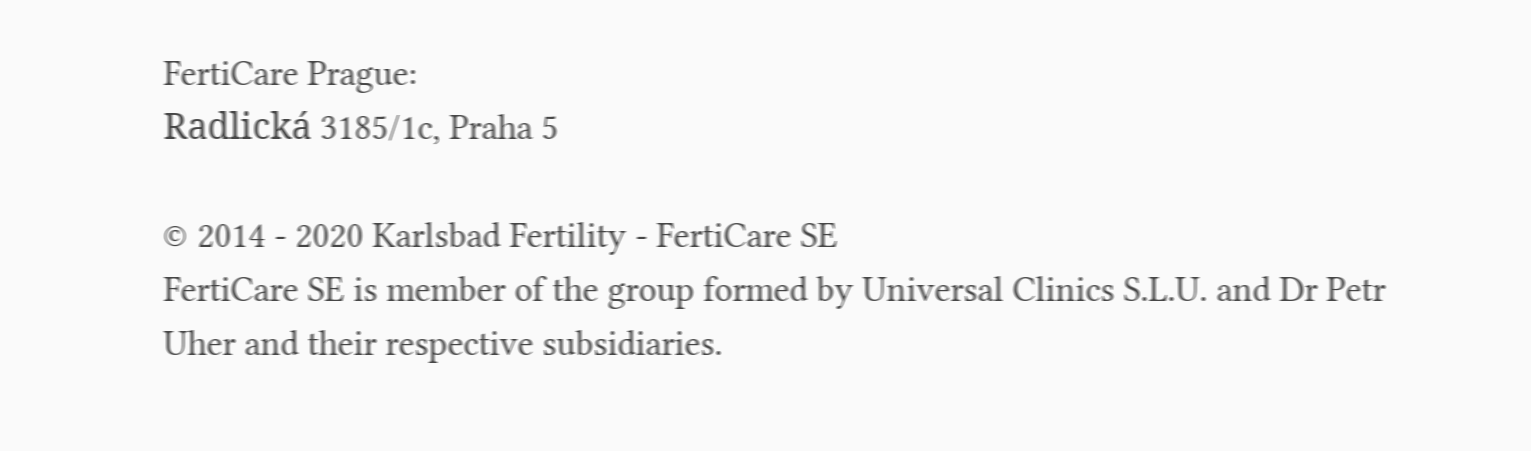FertiCare Prague:
Radlická 3185/1c, Praha 5

© 2014 - 2020 Karlsbad Fertility - FertiCare SE
FertiCare SE is member of the group formed by Universal Clinics S.L.U. and Dr Petr Uher and their respective subsidiaries.